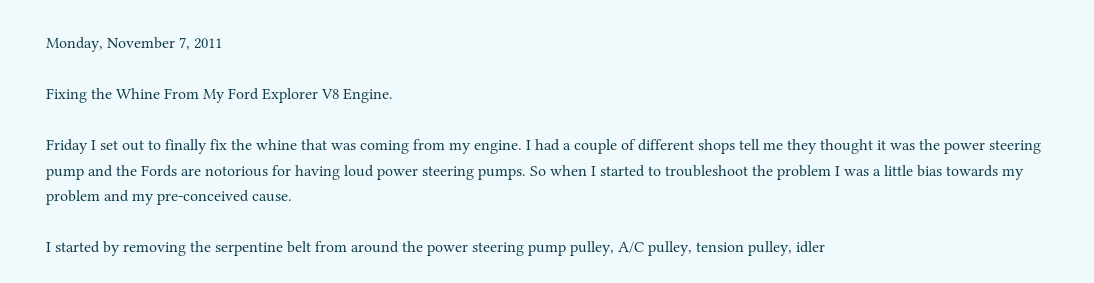Monday, November 7, 2011

Fixing the Whine From My Ford Explorer V8 Engine.

Friday I set out to finally fix the whine that was coming from my engine. I had a couple of different shops tell me they thought it was the power steering pump and the Fords are notorious for having loud power steering pumps. So when I started to troubleshoot the problem I was a little bias towards my problem and my pre-conceived cause.

I started by removing the serpentine belt from around the power steering pump pulley, A/C pulley, tension pulley, idler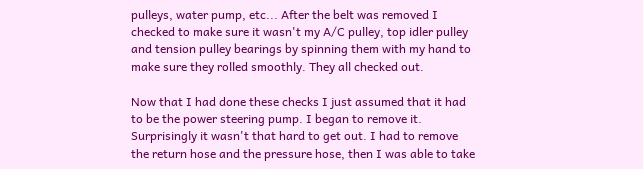pulleys, water pump, etc... After the belt was removed I checked to make sure it wasn't my A/C pulley, top idler pulley and tension pulley bearings by spinning them with my hand to make sure they rolled smoothly. They all checked out.

Now that I had done these checks I just assumed that it had to be the power steering pump. I began to remove it. Surprisingly it wasn't that hard to get out. I had to remove the return hose and the pressure hose, then I was able to take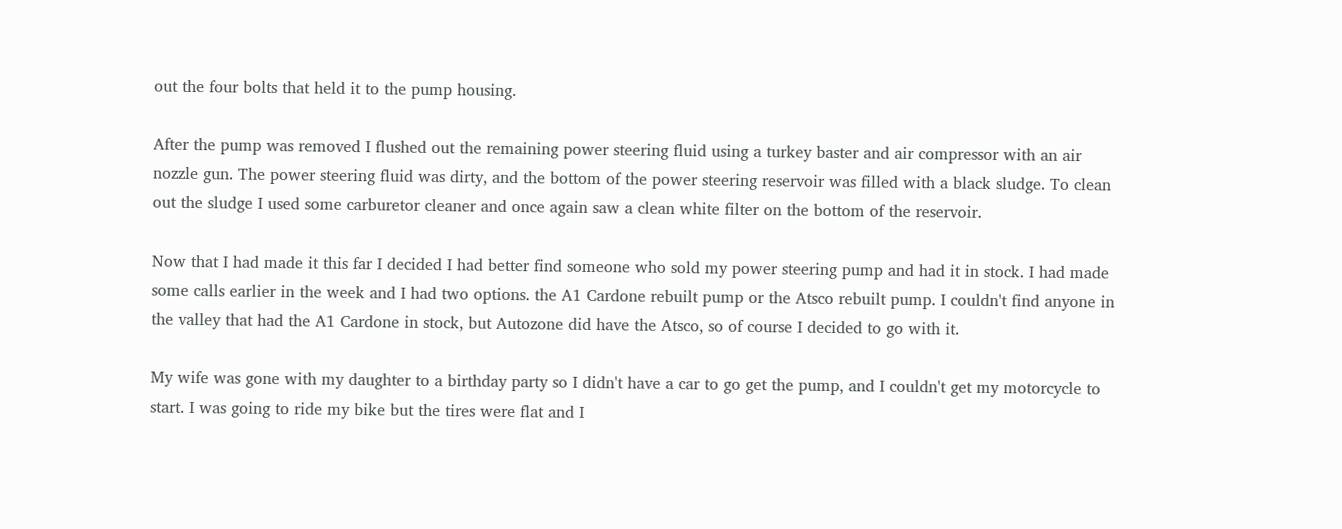out the four bolts that held it to the pump housing.

After the pump was removed I flushed out the remaining power steering fluid using a turkey baster and air compressor with an air nozzle gun. The power steering fluid was dirty, and the bottom of the power steering reservoir was filled with a black sludge. To clean out the sludge I used some carburetor cleaner and once again saw a clean white filter on the bottom of the reservoir.

Now that I had made it this far I decided I had better find someone who sold my power steering pump and had it in stock. I had made some calls earlier in the week and I had two options. the A1 Cardone rebuilt pump or the Atsco rebuilt pump. I couldn't find anyone in the valley that had the A1 Cardone in stock, but Autozone did have the Atsco, so of course I decided to go with it.

My wife was gone with my daughter to a birthday party so I didn't have a car to go get the pump, and I couldn't get my motorcycle to start. I was going to ride my bike but the tires were flat and I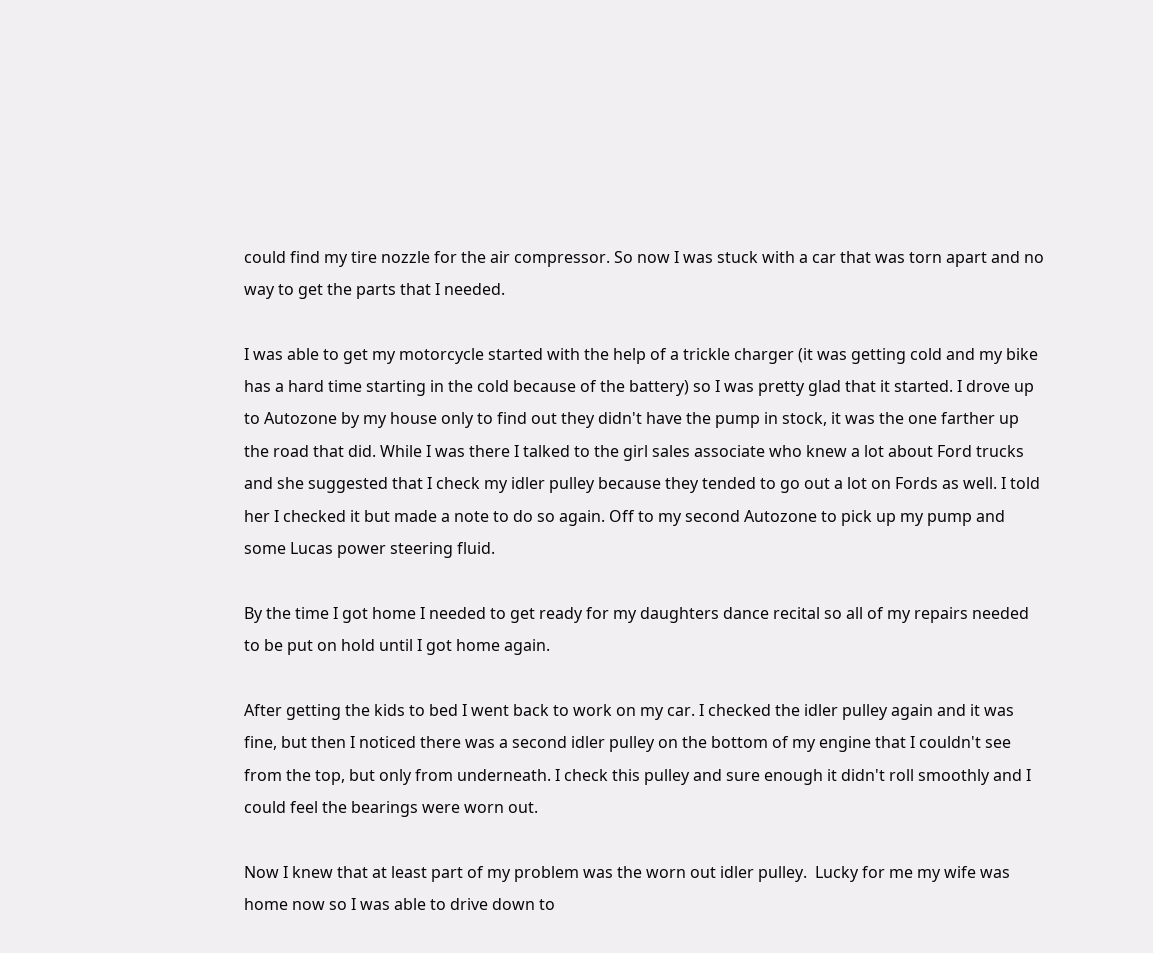could find my tire nozzle for the air compressor. So now I was stuck with a car that was torn apart and no way to get the parts that I needed.

I was able to get my motorcycle started with the help of a trickle charger (it was getting cold and my bike has a hard time starting in the cold because of the battery) so I was pretty glad that it started. I drove up to Autozone by my house only to find out they didn't have the pump in stock, it was the one farther up the road that did. While I was there I talked to the girl sales associate who knew a lot about Ford trucks and she suggested that I check my idler pulley because they tended to go out a lot on Fords as well. I told her I checked it but made a note to do so again. Off to my second Autozone to pick up my pump and some Lucas power steering fluid.

By the time I got home I needed to get ready for my daughters dance recital so all of my repairs needed to be put on hold until I got home again.

After getting the kids to bed I went back to work on my car. I checked the idler pulley again and it was fine, but then I noticed there was a second idler pulley on the bottom of my engine that I couldn't see from the top, but only from underneath. I check this pulley and sure enough it didn't roll smoothly and I could feel the bearings were worn out.

Now I knew that at least part of my problem was the worn out idler pulley.  Lucky for me my wife was home now so I was able to drive down to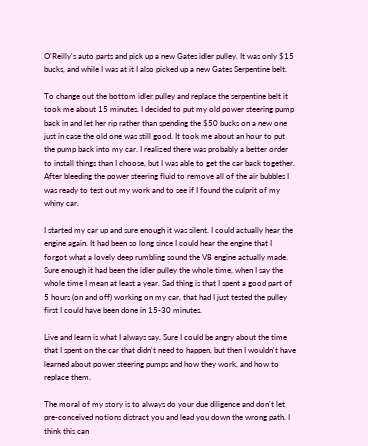O'Reilly's auto parts and pick up a new Gates idler pulley. It was only $15 bucks, and while I was at it I also picked up a new Gates Serpentine belt.

To change out the bottom idler pulley and replace the serpentine belt it took me about 15 minutes. I decided to put my old power steering pump back in and let her rip rather than spending the $50 bucks on a new one just in case the old one was still good. It took me about an hour to put the pump back into my car. I realized there was probably a better order to install things than I choose, but I was able to get the car back together. After bleeding the power steering fluid to remove all of the air bubbles I was ready to test out my work and to see if I found the culprit of my whiny car.

I started my car up and sure enough it was silent. I could actually hear the engine again. It had been so long since I could hear the engine that I forgot what a lovely deep rumbling sound the V8 engine actually made. Sure enough it had been the idler pulley the whole time, when I say the whole time I mean at least a year. Sad thing is that I spent a good part of 5 hours (on and off) working on my car, that had I just tested the pulley first I could have been done in 15-30 minutes.

Live and learn is what I always say. Sure I could be angry about the time that I spent on the car that didn't need to happen, but then I wouldn't have learned about power steering pumps and how they work, and how to replace them.

The moral of my story is to always do your due diligence and don't let pre-conceived notions distract you and lead you down the wrong path. I think this can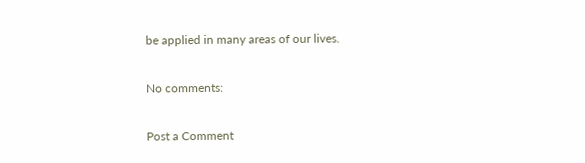be applied in many areas of our lives.

No comments:

Post a Comment